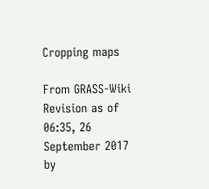Cropping maps

From GRASS-Wiki
Revision as of 06:35, 26 September 2017 by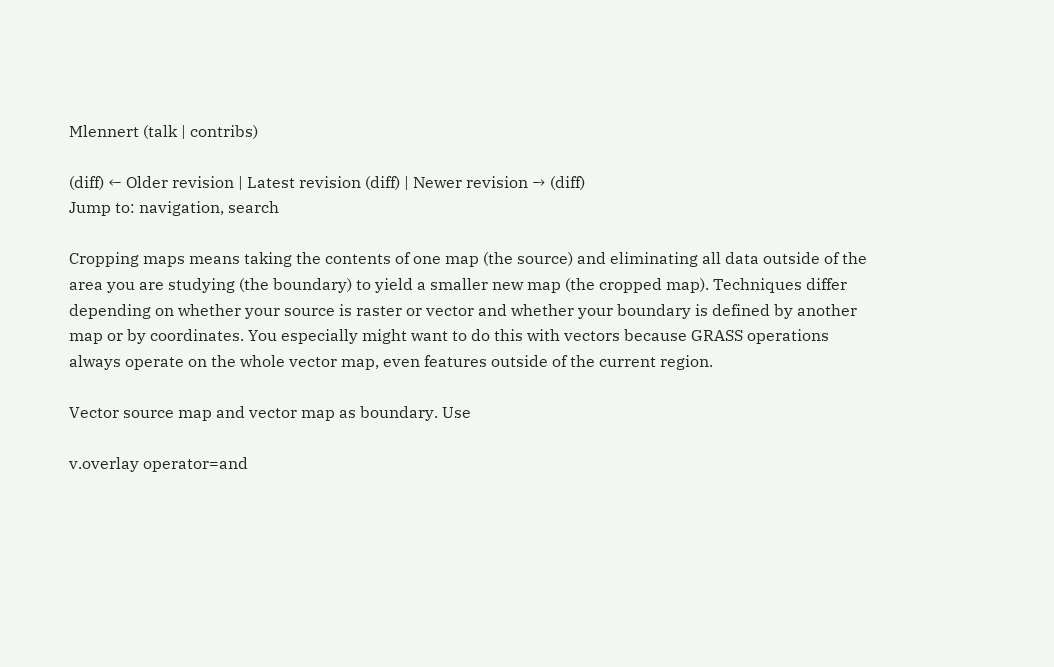Mlennert (talk | contribs)

(diff) ← Older revision | Latest revision (diff) | Newer revision → (diff)
Jump to: navigation, search

Cropping maps means taking the contents of one map (the source) and eliminating all data outside of the area you are studying (the boundary) to yield a smaller new map (the cropped map). Techniques differ depending on whether your source is raster or vector and whether your boundary is defined by another map or by coordinates. You especially might want to do this with vectors because GRASS operations always operate on the whole vector map, even features outside of the current region.

Vector source map and vector map as boundary. Use

v.overlay operator=and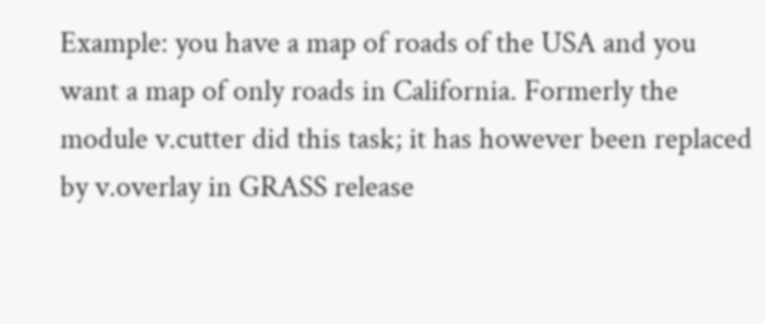Example: you have a map of roads of the USA and you want a map of only roads in California. Formerly the module v.cutter did this task; it has however been replaced by v.overlay in GRASS release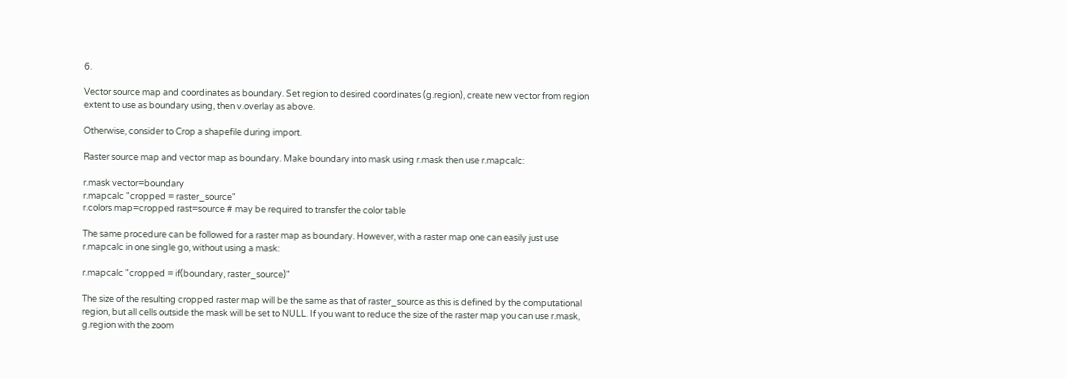6.

Vector source map and coordinates as boundary. Set region to desired coordinates (g.region), create new vector from region extent to use as boundary using, then v.overlay as above.

Otherwise, consider to Crop a shapefile during import.

Raster source map and vector map as boundary. Make boundary into mask using r.mask then use r.mapcalc:

r.mask vector=boundary
r.mapcalc "cropped = raster_source"
r.colors map=cropped rast=source # may be required to transfer the color table

The same procedure can be followed for a raster map as boundary. However, with a raster map one can easily just use r.mapcalc in one single go, without using a mask:

r.mapcalc "cropped = if(boundary, raster_source)"

The size of the resulting cropped raster map will be the same as that of raster_source as this is defined by the computational region, but all cells outside the mask will be set to NULL. If you want to reduce the size of the raster map you can use r.mask, g.region with the zoom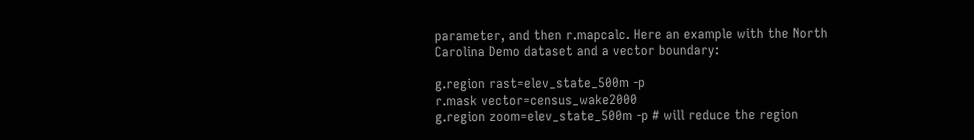parameter, and then r.mapcalc. Here an example with the North Carolina Demo dataset and a vector boundary:

g.region rast=elev_state_500m -p
r.mask vector=census_wake2000
g.region zoom=elev_state_500m -p # will reduce the region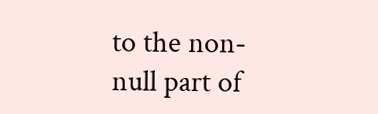to the non-null part of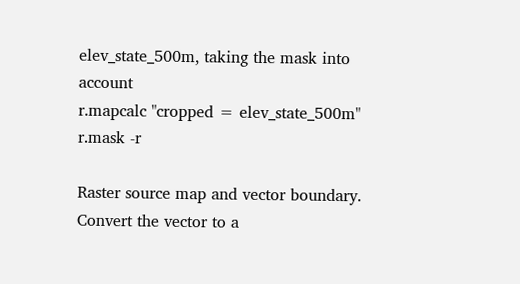elev_state_500m, taking the mask into account
r.mapcalc "cropped = elev_state_500m"
r.mask -r

Raster source map and vector boundary. Convert the vector to a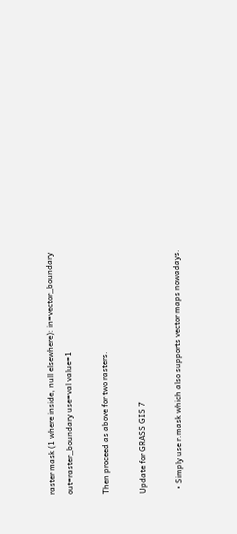raster mask (1 where inside, null elsewhere): in=vector_boundary out=raster_boundary use=val value=1

Then proceed as above for two rasters.

Update for GRASS GIS 7

  • Simply use r.mask which also supports vector maps nowadays.